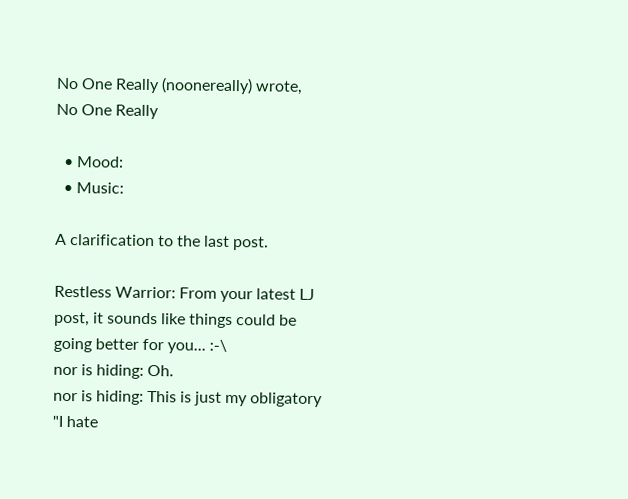No One Really (noonereally) wrote,
No One Really

  • Mood:
  • Music:

A clarification to the last post.

Restless Warrior: From your latest LJ post, it sounds like things could be going better for you... :-\
nor is hiding: Oh.
nor is hiding: This is just my obligatory "I hate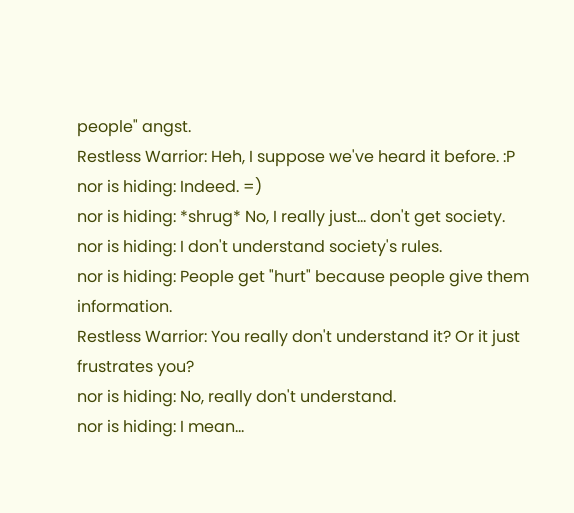people" angst.
Restless Warrior: Heh, I suppose we've heard it before. :P
nor is hiding: Indeed. =)
nor is hiding: *shrug* No, I really just... don't get society.
nor is hiding: I don't understand society's rules.
nor is hiding: People get "hurt" because people give them information.
Restless Warrior: You really don't understand it? Or it just frustrates you?
nor is hiding: No, really don't understand.
nor is hiding: I mean...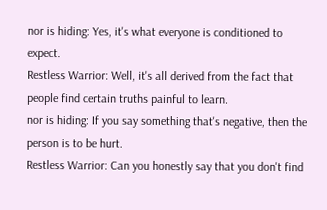nor is hiding: Yes, it's what everyone is conditioned to expect.
Restless Warrior: Well, it's all derived from the fact that people find certain truths painful to learn.
nor is hiding: If you say something that's negative, then the person is to be hurt.
Restless Warrior: Can you honestly say that you don't find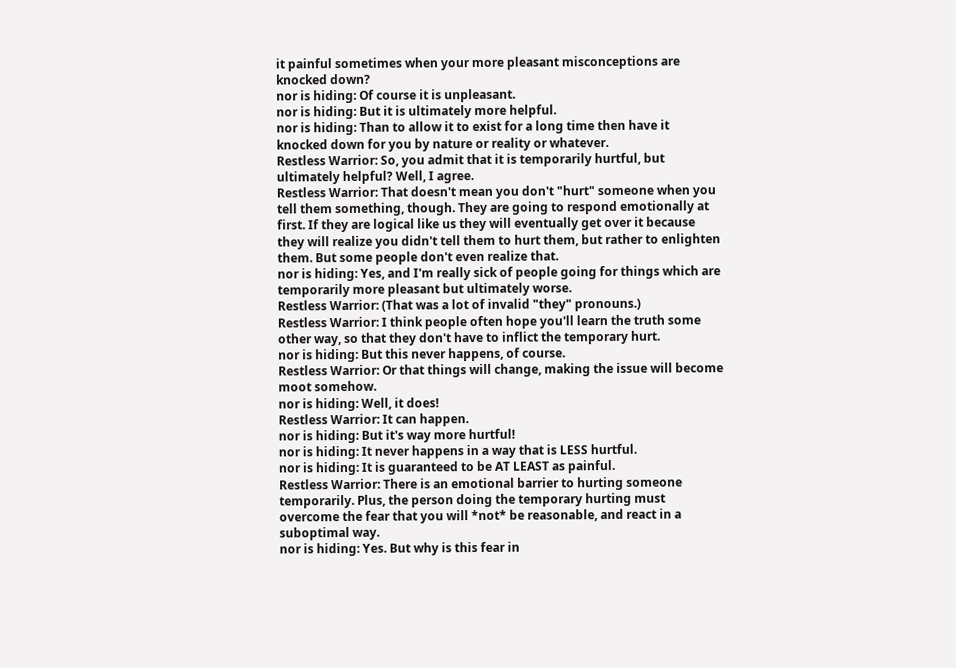it painful sometimes when your more pleasant misconceptions are knocked down?
nor is hiding: Of course it is unpleasant.
nor is hiding: But it is ultimately more helpful.
nor is hiding: Than to allow it to exist for a long time then have it knocked down for you by nature or reality or whatever.
Restless Warrior: So, you admit that it is temporarily hurtful, but ultimately helpful? Well, I agree.
Restless Warrior: That doesn't mean you don't "hurt" someone when you tell them something, though. They are going to respond emotionally at first. If they are logical like us they will eventually get over it because they will realize you didn't tell them to hurt them, but rather to enlighten them. But some people don't even realize that.
nor is hiding: Yes, and I'm really sick of people going for things which are temporarily more pleasant but ultimately worse.
Restless Warrior: (That was a lot of invalid "they" pronouns.)
Restless Warrior: I think people often hope you'll learn the truth some other way, so that they don't have to inflict the temporary hurt.
nor is hiding: But this never happens, of course.
Restless Warrior: Or that things will change, making the issue will become moot somehow.
nor is hiding: Well, it does!
Restless Warrior: It can happen.
nor is hiding: But it's way more hurtful!
nor is hiding: It never happens in a way that is LESS hurtful.
nor is hiding: It is guaranteed to be AT LEAST as painful.
Restless Warrior: There is an emotional barrier to hurting someone temporarily. Plus, the person doing the temporary hurting must overcome the fear that you will *not* be reasonable, and react in a suboptimal way.
nor is hiding: Yes. But why is this fear in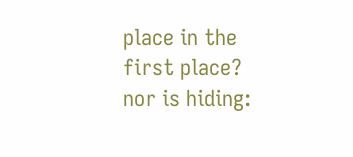place in the first place?
nor is hiding: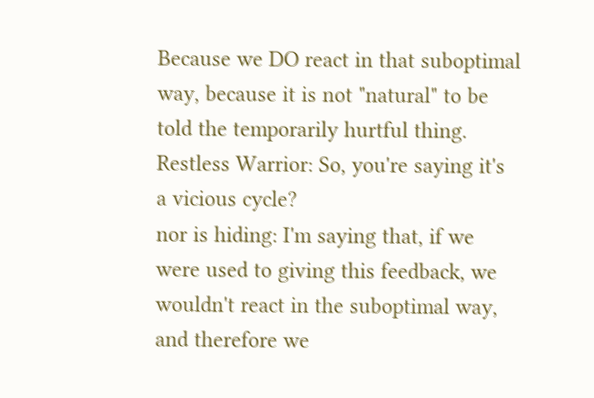Because we DO react in that suboptimal way, because it is not "natural" to be told the temporarily hurtful thing.
Restless Warrior: So, you're saying it's a vicious cycle?
nor is hiding: I'm saying that, if we were used to giving this feedback, we wouldn't react in the suboptimal way, and therefore we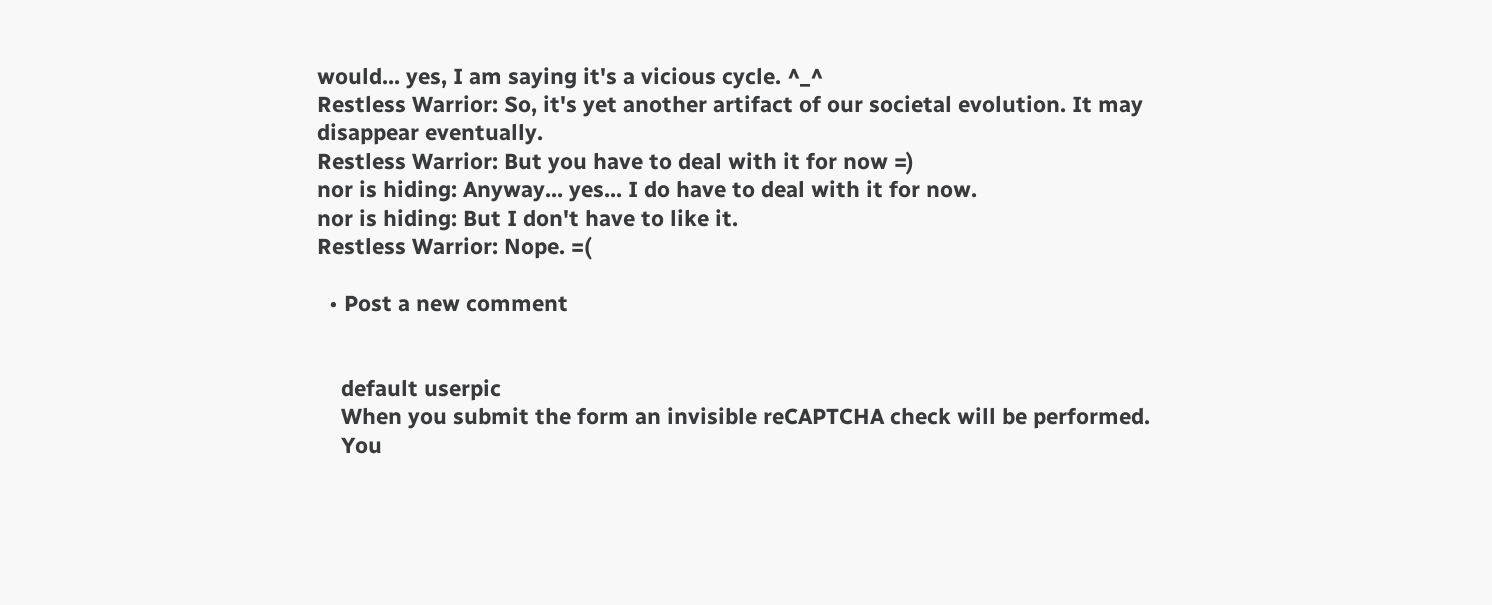would... yes, I am saying it's a vicious cycle. ^_^
Restless Warrior: So, it's yet another artifact of our societal evolution. It may disappear eventually.
Restless Warrior: But you have to deal with it for now =)
nor is hiding: Anyway... yes... I do have to deal with it for now.
nor is hiding: But I don't have to like it.
Restless Warrior: Nope. =(

  • Post a new comment


    default userpic
    When you submit the form an invisible reCAPTCHA check will be performed.
    You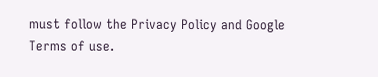must follow the Privacy Policy and Google Terms of use.